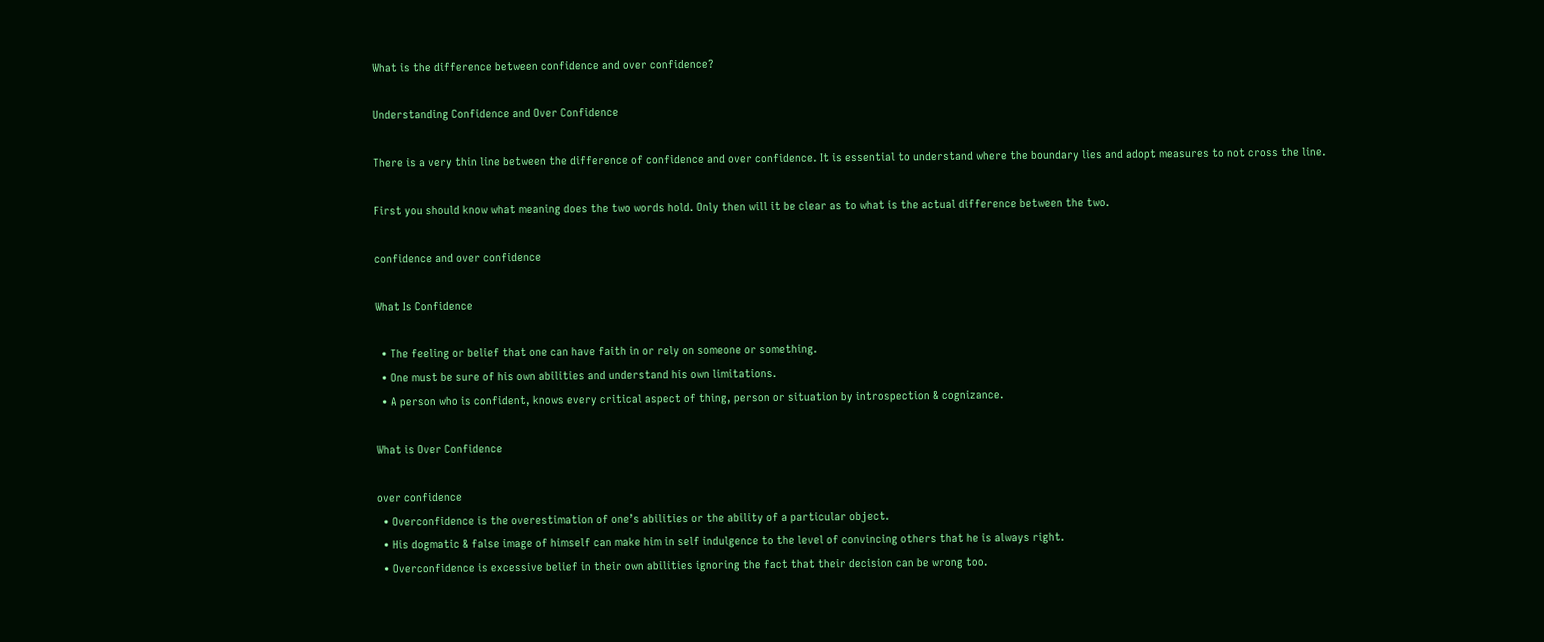What is the difference between confidence and over confidence?

Understanding Confidence and Over Confidence

There is a very thin line between the difference of confidence and over confidence. It is essential to understand where the boundary lies and adopt measures to not cross the line.

First you should know what meaning does the two words hold. Only then will it be clear as to what is the actual difference between the two.

confidence and over confidence

What Is Confidence

  • The feeling or belief that one can have faith in or rely on someone or something.
  • One must be sure of his own abilities and understand his own limitations.
  • A person who is confident, knows every critical aspect of thing, person or situation by introspection & cognizance.

What is Over Confidence

over confidence
  • Overconfidence is the overestimation of one’s abilities or the ability of a particular object.
  • His dogmatic & false image of himself can make him in self indulgence to the level of convincing others that he is always right.
  • Overconfidence is excessive belief in their own abilities ignoring the fact that their decision can be wrong too.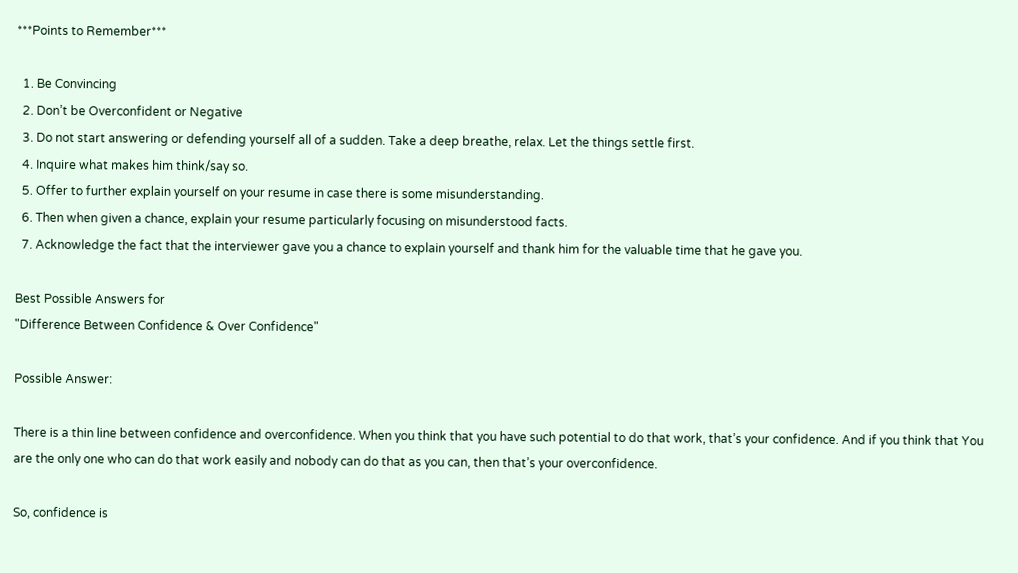***Points to Remember***

  1. Be Convincing
  2. Don’t be Overconfident or Negative
  3. Do not start answering or defending yourself all of a sudden. Take a deep breathe, relax. Let the things settle first.
  4. Inquire what makes him think/say so.
  5. Offer to further explain yourself on your resume in case there is some misunderstanding.
  6. Then when given a chance, explain your resume particularly focusing on misunderstood facts.
  7. Acknowledge the fact that the interviewer gave you a chance to explain yourself and thank him for the valuable time that he gave you.

Best Possible Answers for
"Difference Between Confidence & Over Confidence"

Possible Answer:

There is a thin line between confidence and overconfidence. When you think that you have such potential to do that work, that’s your confidence. And if you think that You are the only one who can do that work easily and nobody can do that as you can, then that’s your overconfidence.

So, confidence is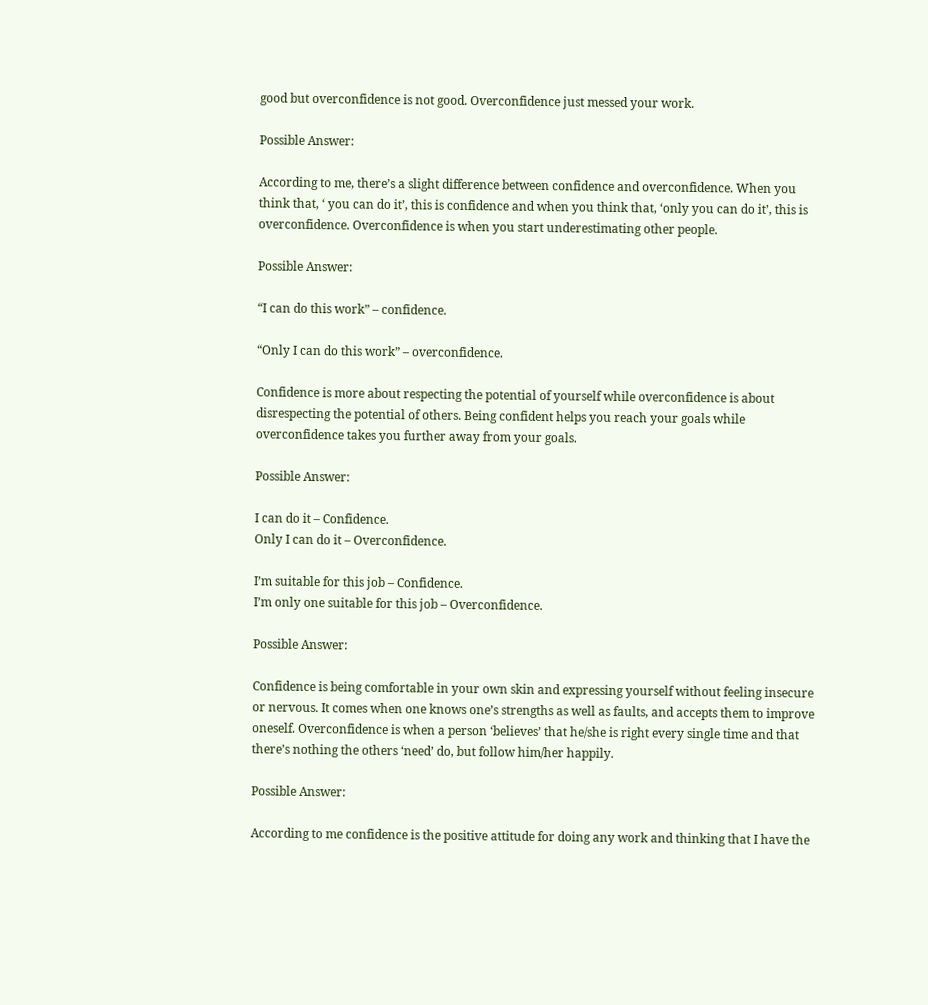good but overconfidence is not good. Overconfidence just messed your work.

Possible Answer:

According to me, there’s a slight difference between confidence and overconfidence. When you think that, ‘ you can do it’, this is confidence and when you think that, ‘only you can do it’, this is overconfidence. Overconfidence is when you start underestimating other people.

Possible Answer:

“I can do this work” – confidence.

“Only I can do this work” – overconfidence.

Confidence is more about respecting the potential of yourself while overconfidence is about disrespecting the potential of others. Being confident helps you reach your goals while overconfidence takes you further away from your goals.

Possible Answer:

I can do it – Confidence.
Only I can do it – Overconfidence.

I’m suitable for this job – Confidence.
I’m only one suitable for this job – Overconfidence.

Possible Answer:

Confidence is being comfortable in your own skin and expressing yourself without feeling insecure or nervous. It comes when one knows one’s strengths as well as faults, and accepts them to improve oneself. Overconfidence is when a person ‘believes’ that he/she is right every single time and that there’s nothing the others ‘need’ do, but follow him/her happily.

Possible Answer:

According to me confidence is the positive attitude for doing any work and thinking that I have the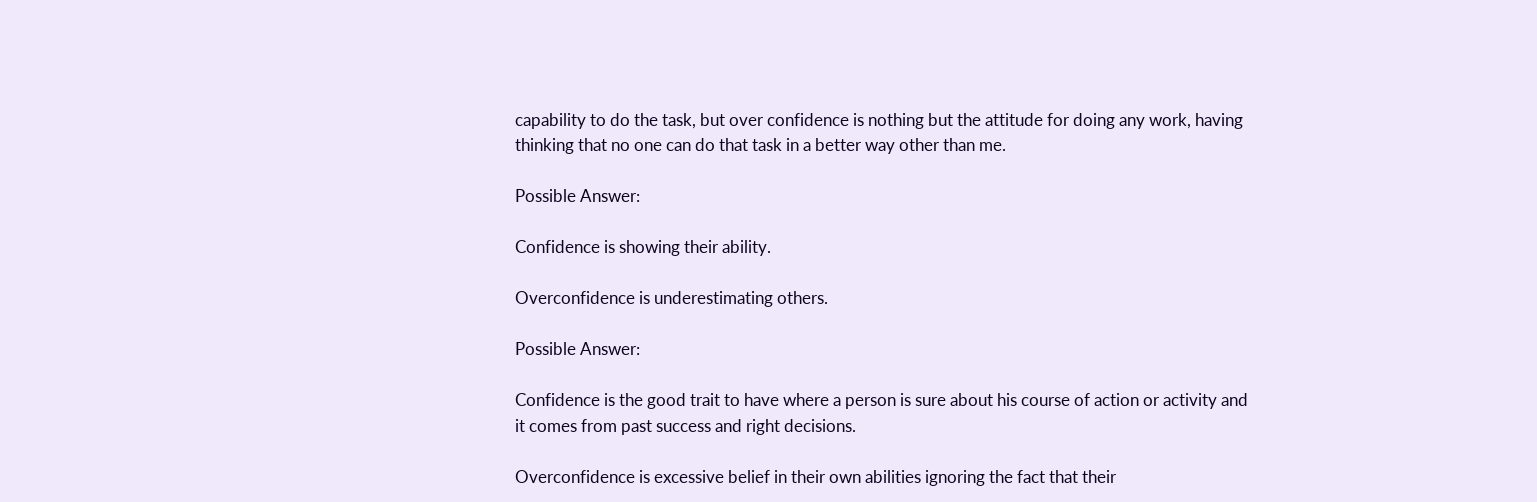capability to do the task, but over confidence is nothing but the attitude for doing any work, having thinking that no one can do that task in a better way other than me.

Possible Answer:

Confidence is showing their ability.

Overconfidence is underestimating others.

Possible Answer:

Confidence is the good trait to have where a person is sure about his course of action or activity and it comes from past success and right decisions.

Overconfidence is excessive belief in their own abilities ignoring the fact that their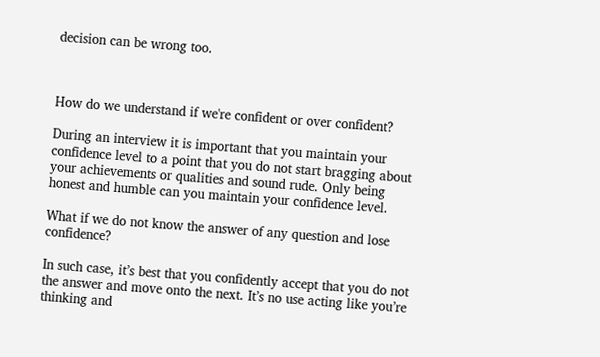decision can be wrong too.



How do we understand if we're confident or over confident?

During an interview it is important that you maintain your confidence level to a point that you do not start bragging about your achievements or qualities and sound rude. Only being honest and humble can you maintain your confidence level.

What if we do not know the answer of any question and lose confidence?

In such case, it’s best that you confidently accept that you do not the answer and move onto the next. It’s no use acting like you’re thinking and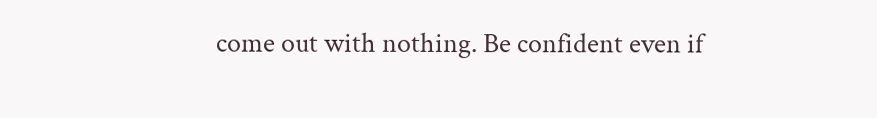come out with nothing. Be confident even if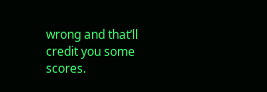wrong and that’ll credit you some scores.